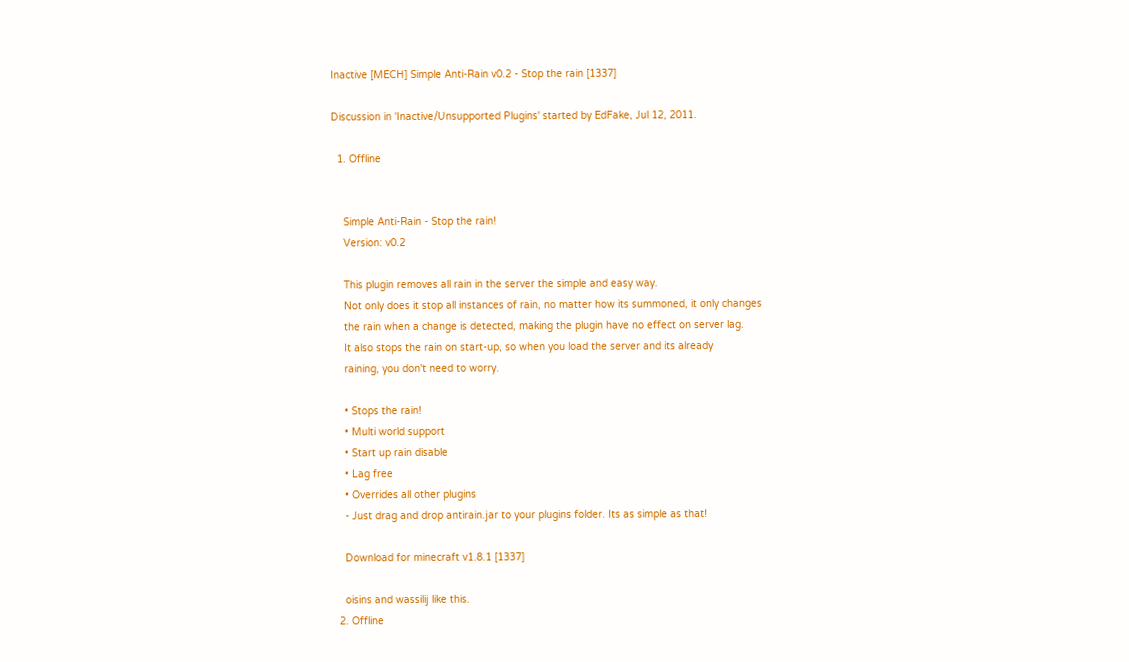Inactive [MECH] Simple Anti-Rain v0.2 - Stop the rain [1337]

Discussion in 'Inactive/Unsupported Plugins' started by EdFake, Jul 12, 2011.

  1. Offline


    Simple Anti-Rain - Stop the rain!
    Version: v0.2

    This plugin removes all rain in the server the simple and easy way.
    Not only does it stop all instances of rain, no matter how its summoned, it only changes
    the rain when a change is detected, making the plugin have no effect on server lag.
    It also stops the rain on start-up, so when you load the server and its already
    raining, you don't need to worry.

    • Stops the rain!
    • Multi world support
    • Start up rain disable
    • Lag free
    • Overrides all other plugins
    - Just drag and drop antirain.jar to your plugins folder. Its as simple as that!

    Download for minecraft v1.8.1 [1337]

    oisins and wassilij like this.
  2. Offline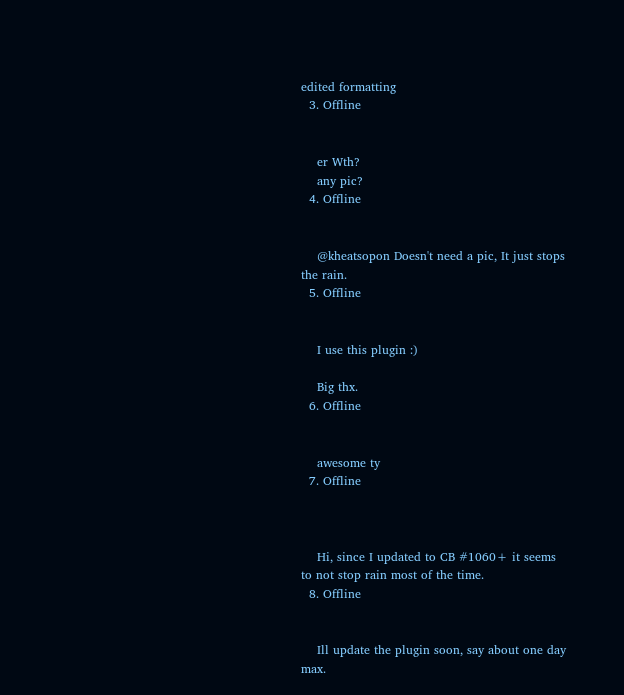edited formatting
  3. Offline


    er Wth?
    any pic?
  4. Offline


    @kheatsopon Doesn't need a pic, It just stops the rain.
  5. Offline


    I use this plugin :)

    Big thx.
  6. Offline


    awesome ty
  7. Offline



    Hi, since I updated to CB #1060+ it seems to not stop rain most of the time.
  8. Offline


    Ill update the plugin soon, say about one day max.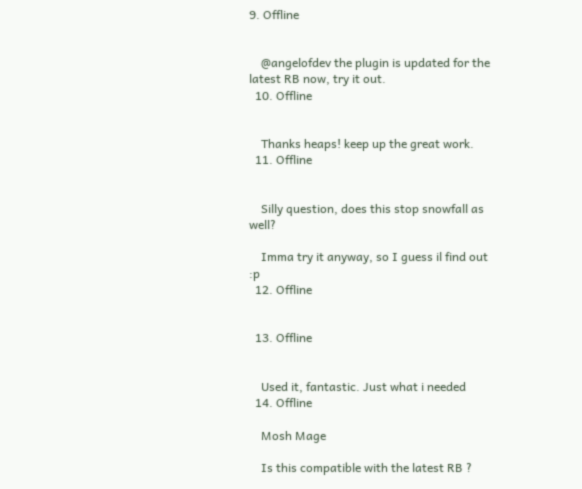9. Offline


    @angelofdev the plugin is updated for the latest RB now, try it out.
  10. Offline


    Thanks heaps! keep up the great work.
  11. Offline


    Silly question, does this stop snowfall as well?

    Imma try it anyway, so I guess il find out :p
  12. Offline


  13. Offline


    Used it, fantastic. Just what i needed
  14. Offline

    Mosh Mage

    Is this compatible with the latest RB ?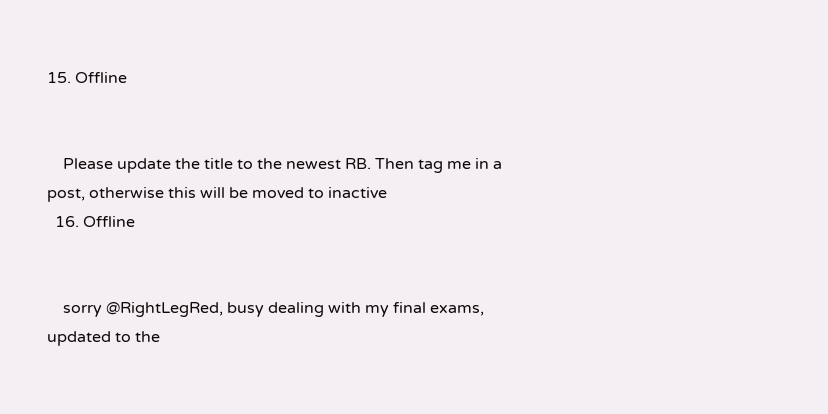15. Offline


    Please update the title to the newest RB. Then tag me in a post, otherwise this will be moved to inactive
  16. Offline


    sorry @RightLegRed, busy dealing with my final exams, updated to the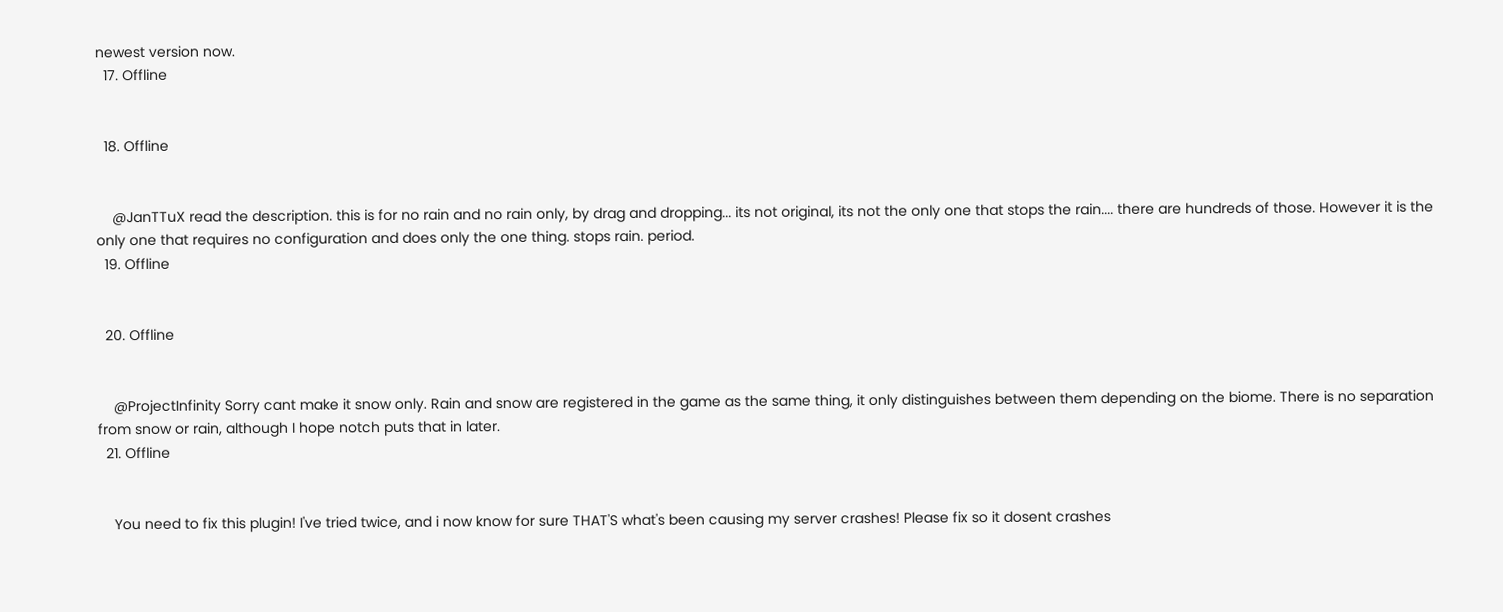newest version now.
  17. Offline


  18. Offline


    @JanTTuX read the description. this is for no rain and no rain only, by drag and dropping... its not original, its not the only one that stops the rain.... there are hundreds of those. However it is the only one that requires no configuration and does only the one thing. stops rain. period.
  19. Offline


  20. Offline


    @ProjectInfinity Sorry cant make it snow only. Rain and snow are registered in the game as the same thing, it only distinguishes between them depending on the biome. There is no separation from snow or rain, although I hope notch puts that in later.
  21. Offline


    You need to fix this plugin! I've tried twice, and i now know for sure THAT'S what's been causing my server crashes! Please fix so it dosent crashes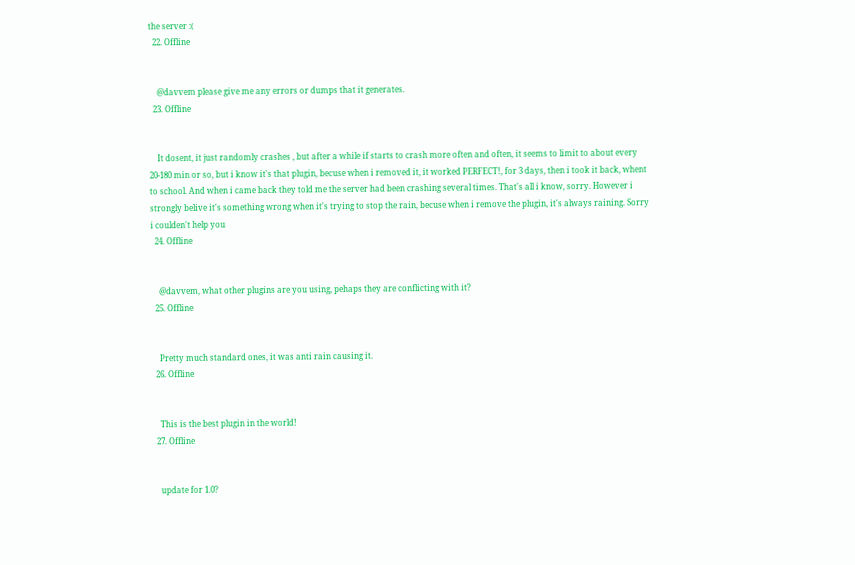the server :(
  22. Offline


    @davvem please give me any errors or dumps that it generates.
  23. Offline


    It dosent, it just randomly crashes , but after a while if starts to crash more often and often, it seems to limit to about every 20-180 min or so, but i know it's that plugin, becuse when i removed it, it worked PERFECT!, for 3 days, then i took it back, whent to school. And when i came back they told me the server had been crashing several times. That's all i know, sorry. However i strongly belive it's something wrong when it's trying to stop the rain, becuse when i remove the plugin, it's always raining. Sorry i coulden't help you
  24. Offline


    @davvem, what other plugins are you using, pehaps they are conflicting with it?
  25. Offline


    Pretty much standard ones, it was anti rain causing it.
  26. Offline


    This is the best plugin in the world!
  27. Offline


    update for 1.0?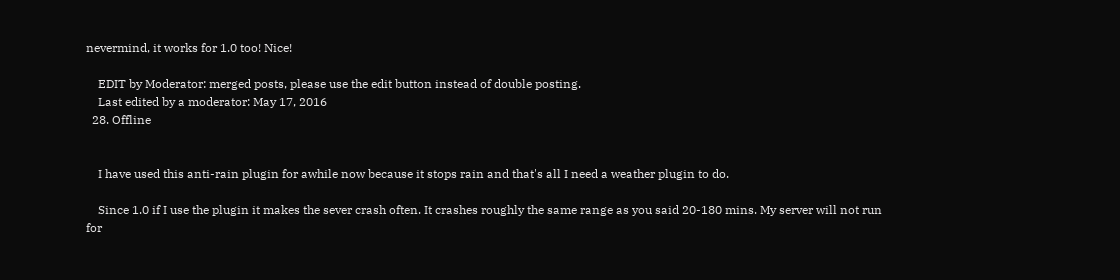nevermind, it works for 1.0 too! Nice!

    EDIT by Moderator: merged posts, please use the edit button instead of double posting.
    Last edited by a moderator: May 17, 2016
  28. Offline


    I have used this anti-rain plugin for awhile now because it stops rain and that's all I need a weather plugin to do.

    Since 1.0 if I use the plugin it makes the sever crash often. It crashes roughly the same range as you said 20-180 mins. My server will not run for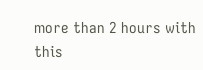more than 2 hours with this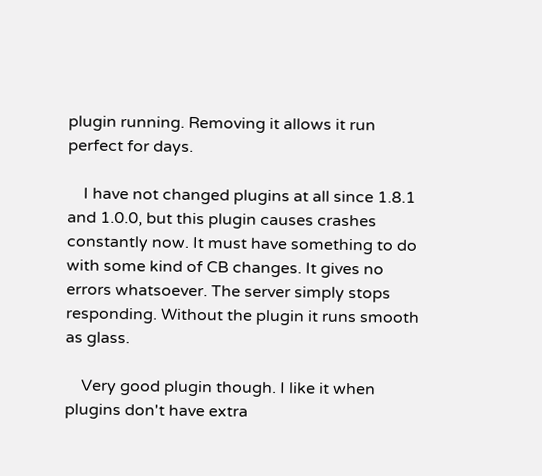plugin running. Removing it allows it run perfect for days.

    I have not changed plugins at all since 1.8.1 and 1.0.0, but this plugin causes crashes constantly now. It must have something to do with some kind of CB changes. It gives no errors whatsoever. The server simply stops responding. Without the plugin it runs smooth as glass.

    Very good plugin though. I like it when plugins don't have extra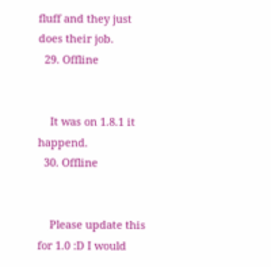fluff and they just does their job.
  29. Offline


    It was on 1.8.1 it happend.
  30. Offline


    Please update this for 1.0 :D I would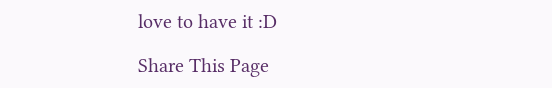love to have it :D

Share This Page